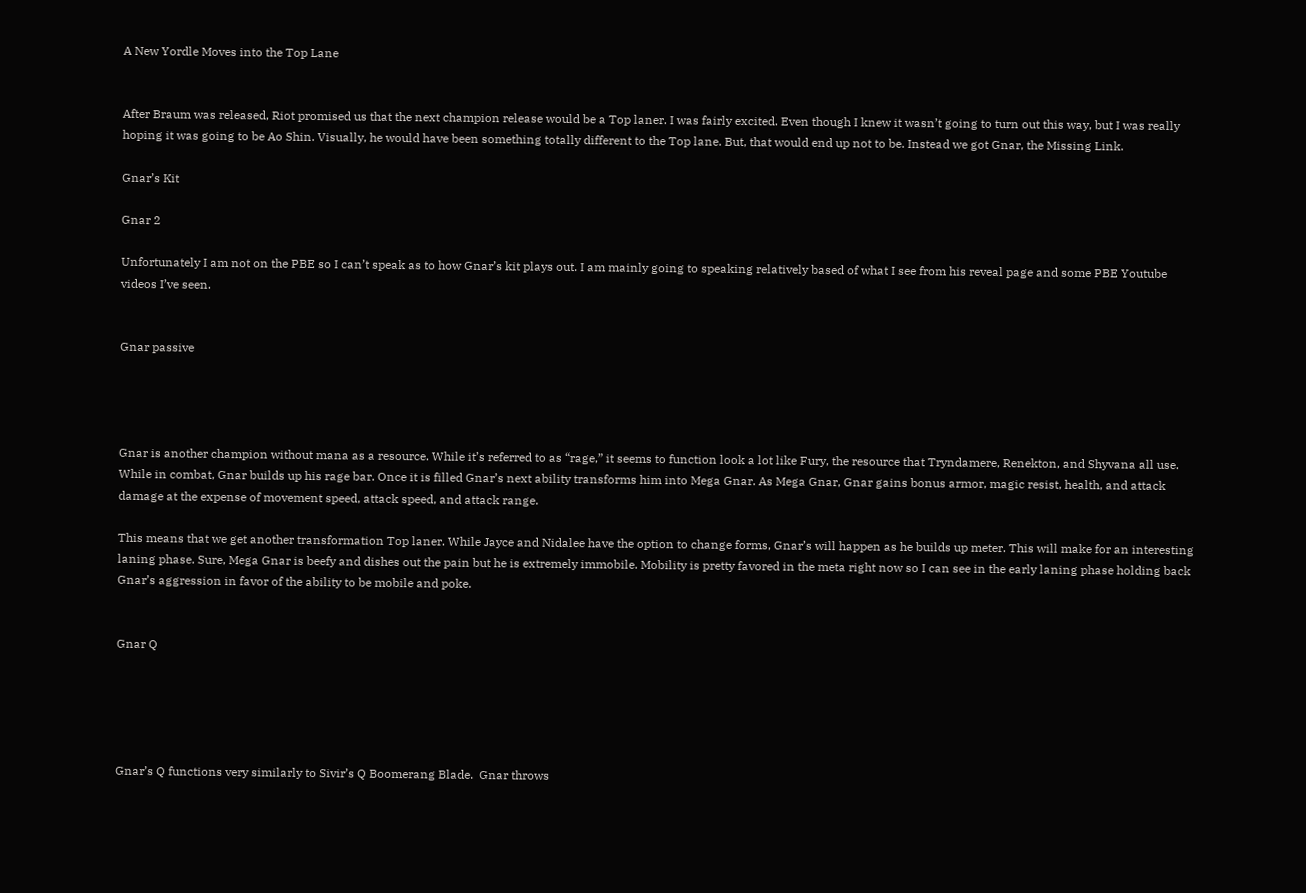A New Yordle Moves into the Top Lane


After Braum was released, Riot promised us that the next champion release would be a Top laner. I was fairly excited. Even though I knew it wasn’t going to turn out this way, but I was really hoping it was going to be Ao Shin. Visually, he would have been something totally different to the Top lane. But, that would end up not to be. Instead we got Gnar, the Missing Link.

Gnar’s Kit

Gnar 2

Unfortunately I am not on the PBE so I can’t speak as to how Gnar’s kit plays out. I am mainly going to speaking relatively based of what I see from his reveal page and some PBE Youtube videos I’ve seen.


Gnar passive




Gnar is another champion without mana as a resource. While it’s referred to as “rage,” it seems to function look a lot like Fury, the resource that Tryndamere, Renekton, and Shyvana all use. While in combat, Gnar builds up his rage bar. Once it is filled Gnar’s next ability transforms him into Mega Gnar. As Mega Gnar, Gnar gains bonus armor, magic resist, health, and attack damage at the expense of movement speed, attack speed, and attack range.

This means that we get another transformation Top laner. While Jayce and Nidalee have the option to change forms, Gnar’s will happen as he builds up meter. This will make for an interesting laning phase. Sure, Mega Gnar is beefy and dishes out the pain but he is extremely immobile. Mobility is pretty favored in the meta right now so I can see in the early laning phase holding back Gnar’s aggression in favor of the ability to be mobile and poke.


Gnar Q





Gnar’s Q functions very similarly to Sivir’s Q Boomerang Blade.  Gnar throws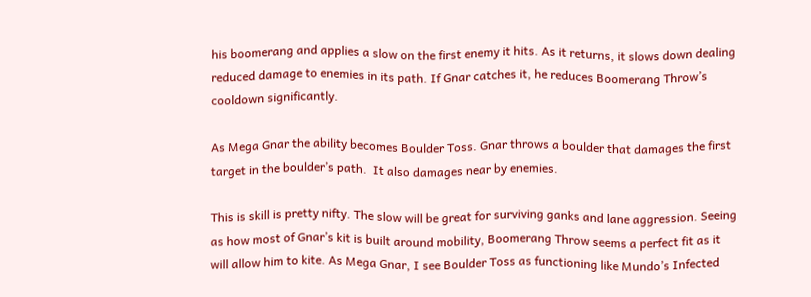his boomerang and applies a slow on the first enemy it hits. As it returns, it slows down dealing reduced damage to enemies in its path. If Gnar catches it, he reduces Boomerang Throw’s cooldown significantly.

As Mega Gnar the ability becomes Boulder Toss. Gnar throws a boulder that damages the first target in the boulder’s path.  It also damages near by enemies.

This is skill is pretty nifty. The slow will be great for surviving ganks and lane aggression. Seeing as how most of Gnar’s kit is built around mobility, Boomerang Throw seems a perfect fit as it will allow him to kite. As Mega Gnar, I see Boulder Toss as functioning like Mundo’s Infected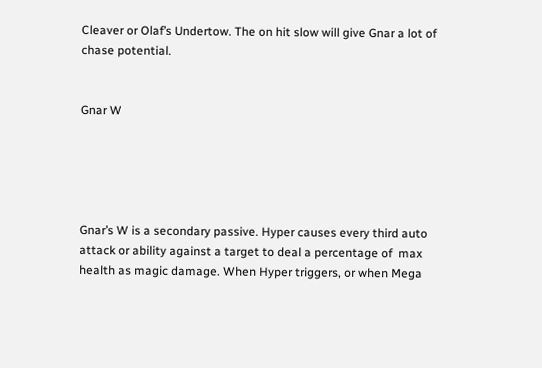Cleaver or Olaf’s Undertow. The on hit slow will give Gnar a lot of chase potential.


Gnar W





Gnar’s W is a secondary passive. Hyper causes every third auto attack or ability against a target to deal a percentage of  max health as magic damage. When Hyper triggers, or when Mega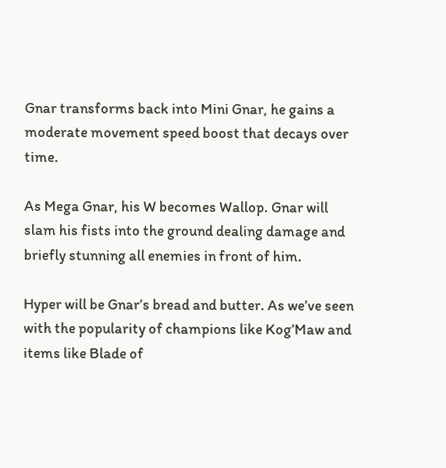Gnar transforms back into Mini Gnar, he gains a moderate movement speed boost that decays over time.

As Mega Gnar, his W becomes Wallop. Gnar will slam his fists into the ground dealing damage and briefly stunning all enemies in front of him.

Hyper will be Gnar’s bread and butter. As we’ve seen with the popularity of champions like Kog’Maw and items like Blade of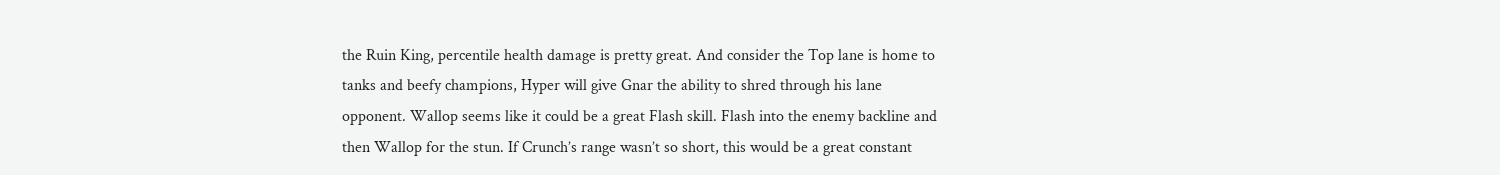the Ruin King, percentile health damage is pretty great. And consider the Top lane is home to tanks and beefy champions, Hyper will give Gnar the ability to shred through his lane opponent. Wallop seems like it could be a great Flash skill. Flash into the enemy backline and then Wallop for the stun. If Crunch’s range wasn’t so short, this would be a great constant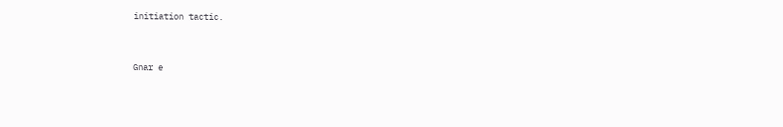initiation tactic.


Gnar e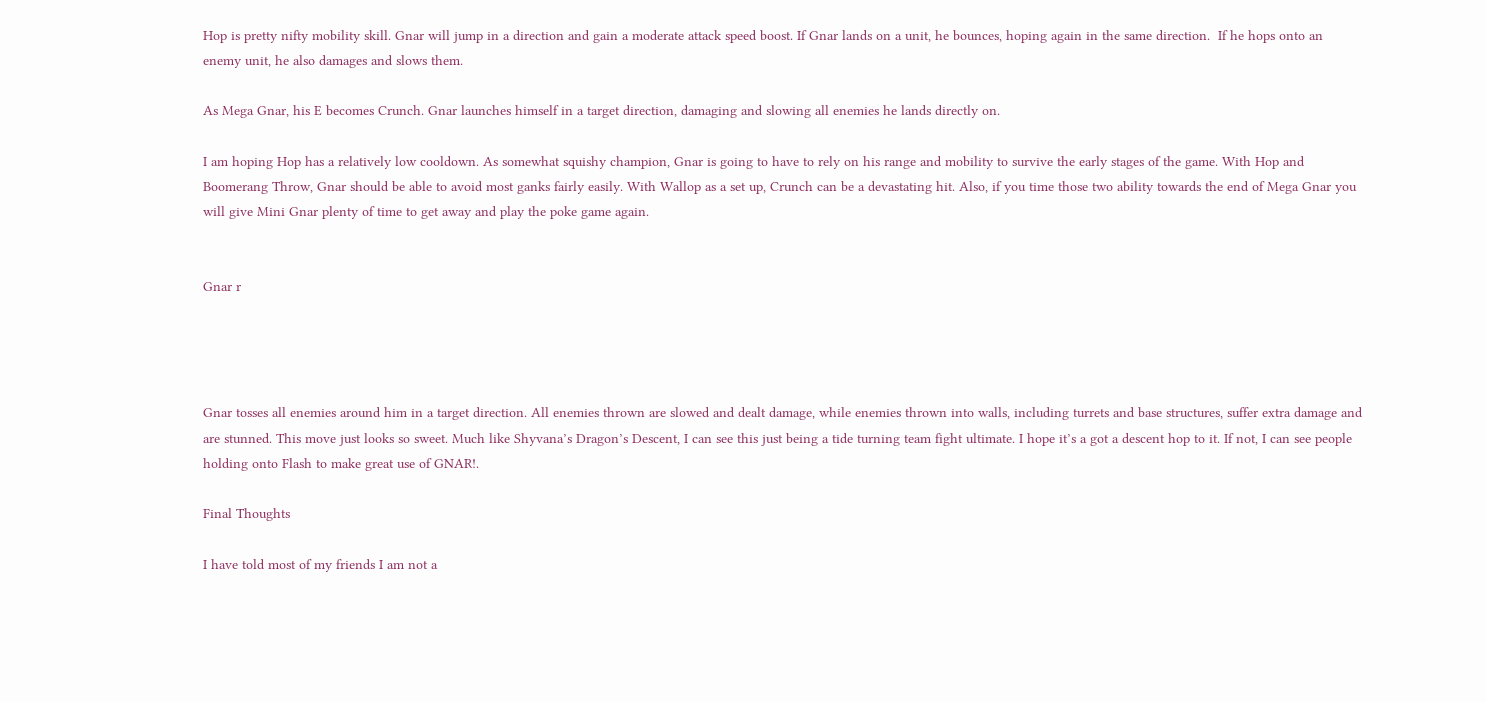Hop is pretty nifty mobility skill. Gnar will jump in a direction and gain a moderate attack speed boost. If Gnar lands on a unit, he bounces, hoping again in the same direction.  If he hops onto an enemy unit, he also damages and slows them.

As Mega Gnar, his E becomes Crunch. Gnar launches himself in a target direction, damaging and slowing all enemies he lands directly on.

I am hoping Hop has a relatively low cooldown. As somewhat squishy champion, Gnar is going to have to rely on his range and mobility to survive the early stages of the game. With Hop and Boomerang Throw, Gnar should be able to avoid most ganks fairly easily. With Wallop as a set up, Crunch can be a devastating hit. Also, if you time those two ability towards the end of Mega Gnar you will give Mini Gnar plenty of time to get away and play the poke game again.


Gnar r




Gnar tosses all enemies around him in a target direction. All enemies thrown are slowed and dealt damage, while enemies thrown into walls, including turrets and base structures, suffer extra damage and are stunned. This move just looks so sweet. Much like Shyvana’s Dragon’s Descent, I can see this just being a tide turning team fight ultimate. I hope it’s a got a descent hop to it. If not, I can see people holding onto Flash to make great use of GNAR!.

Final Thoughts

I have told most of my friends I am not a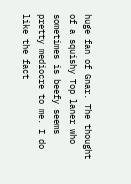huge fan of Gnar. The thought of a squishy Top laner who sometimes is beefy seems pretty mediocre to me. I do like the fact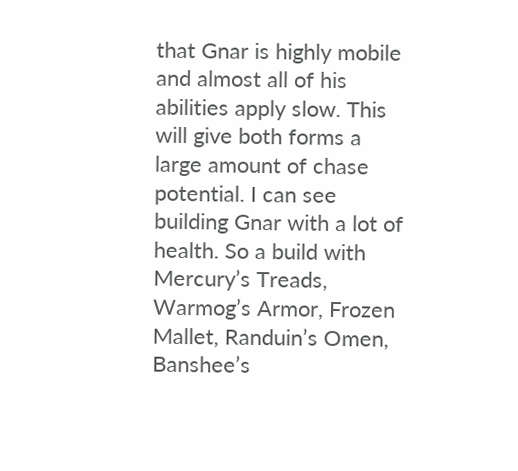that Gnar is highly mobile and almost all of his abilities apply slow. This will give both forms a large amount of chase potential. I can see building Gnar with a lot of health. So a build with Mercury’s Treads, Warmog’s Armor, Frozen Mallet, Randuin’s Omen, Banshee’s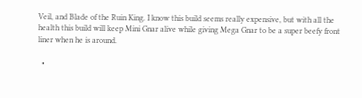Veil, and Blade of the Ruin King. I know this build seems really expensive, but with all the health this build will keep Mini Gnar alive while giving Mega Gnar to be a super beefy front liner when he is around.

  •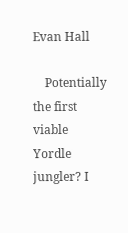Evan Hall

    Potentially the first viable Yordle jungler? I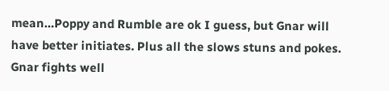mean…Poppy and Rumble are ok I guess, but Gnar will have better initiates. Plus all the slows stuns and pokes. Gnar fights well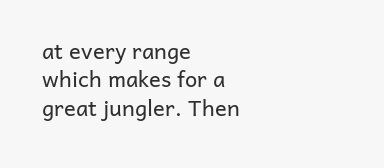at every range which makes for a great jungler. Then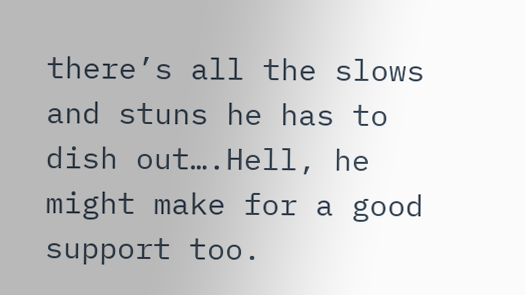there’s all the slows and stuns he has to dish out….Hell, he might make for a good support too.